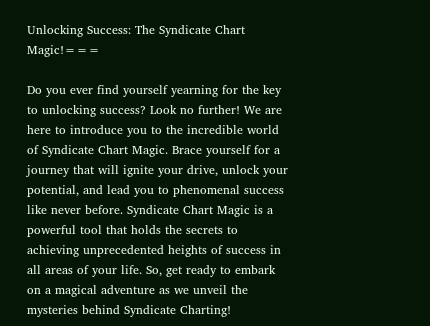Unlocking Success: The Syndicate Chart Magic!===

Do you ever find yourself yearning for the key to unlocking success? Look no further! We are here to introduce you to the incredible world of Syndicate Chart Magic. Brace yourself for a journey that will ignite your drive, unlock your potential, and lead you to phenomenal success like never before. Syndicate Chart Magic is a powerful tool that holds the secrets to achieving unprecedented heights of success in all areas of your life. So, get ready to embark on a magical adventure as we unveil the mysteries behind Syndicate Charting!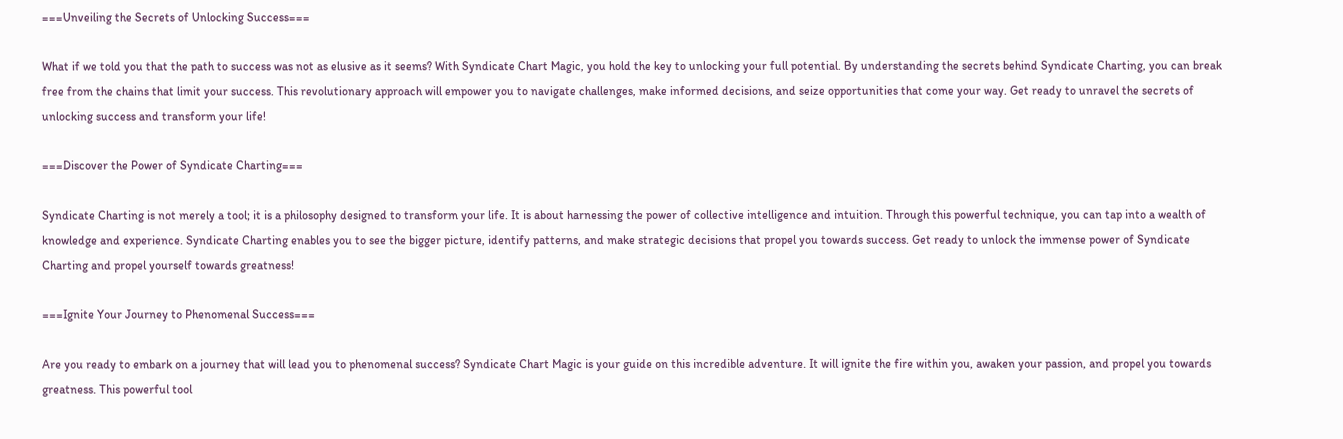===Unveiling the Secrets of Unlocking Success===

What if we told you that the path to success was not as elusive as it seems? With Syndicate Chart Magic, you hold the key to unlocking your full potential. By understanding the secrets behind Syndicate Charting, you can break free from the chains that limit your success. This revolutionary approach will empower you to navigate challenges, make informed decisions, and seize opportunities that come your way. Get ready to unravel the secrets of unlocking success and transform your life!

===Discover the Power of Syndicate Charting===

Syndicate Charting is not merely a tool; it is a philosophy designed to transform your life. It is about harnessing the power of collective intelligence and intuition. Through this powerful technique, you can tap into a wealth of knowledge and experience. Syndicate Charting enables you to see the bigger picture, identify patterns, and make strategic decisions that propel you towards success. Get ready to unlock the immense power of Syndicate Charting and propel yourself towards greatness!

===Ignite Your Journey to Phenomenal Success===

Are you ready to embark on a journey that will lead you to phenomenal success? Syndicate Chart Magic is your guide on this incredible adventure. It will ignite the fire within you, awaken your passion, and propel you towards greatness. This powerful tool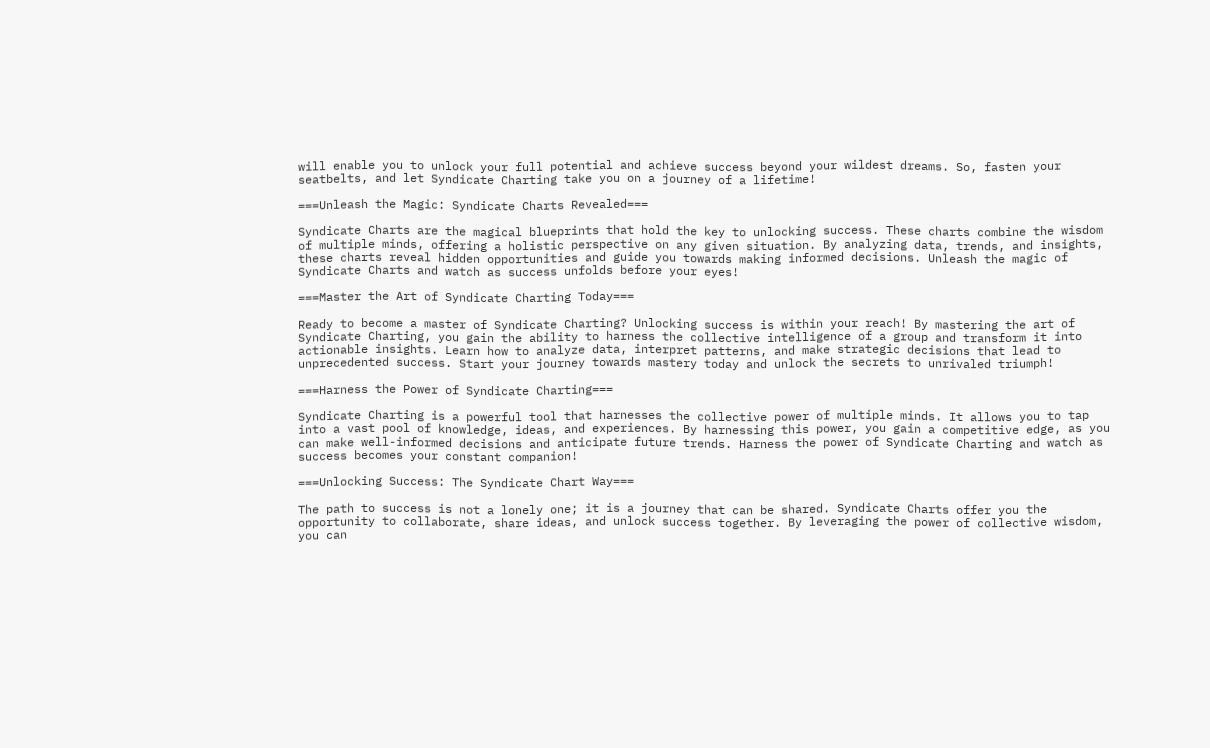will enable you to unlock your full potential and achieve success beyond your wildest dreams. So, fasten your seatbelts, and let Syndicate Charting take you on a journey of a lifetime!

===Unleash the Magic: Syndicate Charts Revealed===

Syndicate Charts are the magical blueprints that hold the key to unlocking success. These charts combine the wisdom of multiple minds, offering a holistic perspective on any given situation. By analyzing data, trends, and insights, these charts reveal hidden opportunities and guide you towards making informed decisions. Unleash the magic of Syndicate Charts and watch as success unfolds before your eyes!

===Master the Art of Syndicate Charting Today===

Ready to become a master of Syndicate Charting? Unlocking success is within your reach! By mastering the art of Syndicate Charting, you gain the ability to harness the collective intelligence of a group and transform it into actionable insights. Learn how to analyze data, interpret patterns, and make strategic decisions that lead to unprecedented success. Start your journey towards mastery today and unlock the secrets to unrivaled triumph!

===Harness the Power of Syndicate Charting===

Syndicate Charting is a powerful tool that harnesses the collective power of multiple minds. It allows you to tap into a vast pool of knowledge, ideas, and experiences. By harnessing this power, you gain a competitive edge, as you can make well-informed decisions and anticipate future trends. Harness the power of Syndicate Charting and watch as success becomes your constant companion!

===Unlocking Success: The Syndicate Chart Way===

The path to success is not a lonely one; it is a journey that can be shared. Syndicate Charts offer you the opportunity to collaborate, share ideas, and unlock success together. By leveraging the power of collective wisdom, you can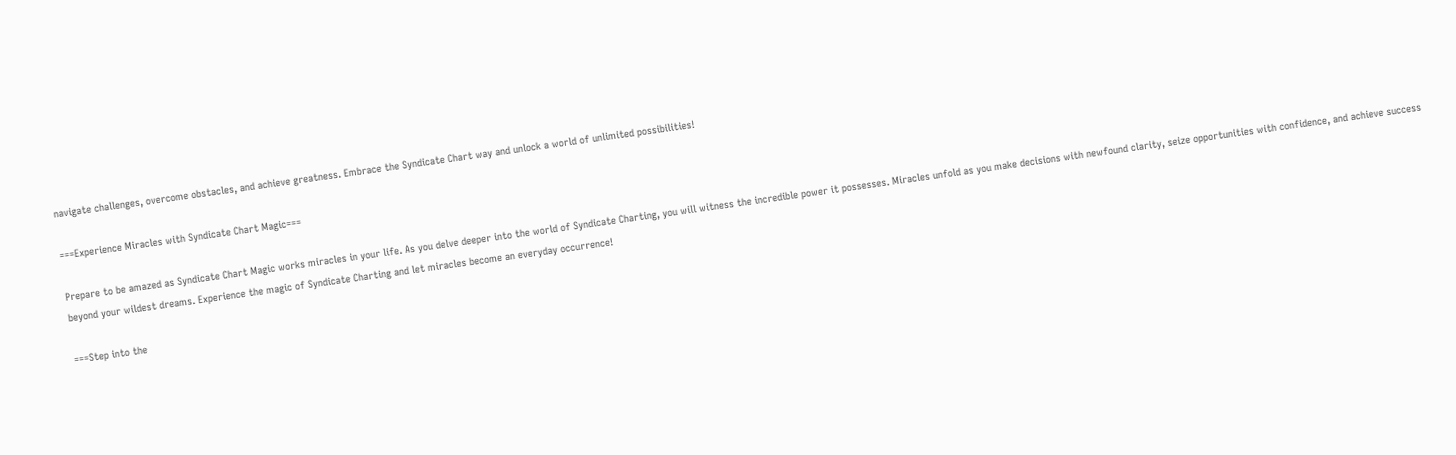navigate challenges, overcome obstacles, and achieve greatness. Embrace the Syndicate Chart way and unlock a world of unlimited possibilities!

===Experience Miracles with Syndicate Chart Magic===

Prepare to be amazed as Syndicate Chart Magic works miracles in your life. As you delve deeper into the world of Syndicate Charting, you will witness the incredible power it possesses. Miracles unfold as you make decisions with newfound clarity, seize opportunities with confidence, and achieve success beyond your wildest dreams. Experience the magic of Syndicate Charting and let miracles become an everyday occurrence!

===Step into the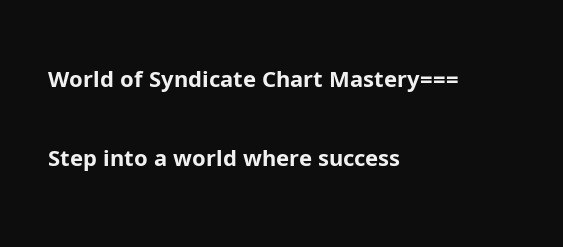World of Syndicate Chart Mastery===

Step into a world where success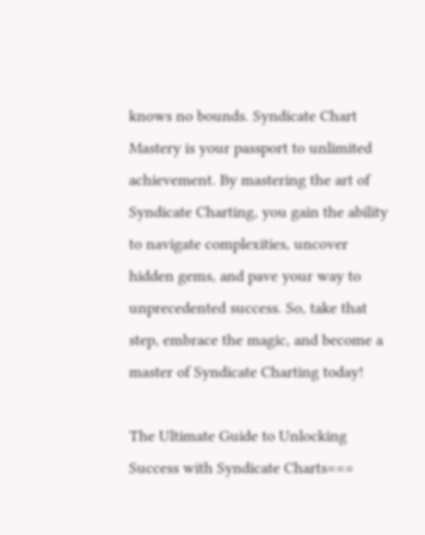knows no bounds. Syndicate Chart Mastery is your passport to unlimited achievement. By mastering the art of Syndicate Charting, you gain the ability to navigate complexities, uncover hidden gems, and pave your way to unprecedented success. So, take that step, embrace the magic, and become a master of Syndicate Charting today!

The Ultimate Guide to Unlocking Success with Syndicate Charts===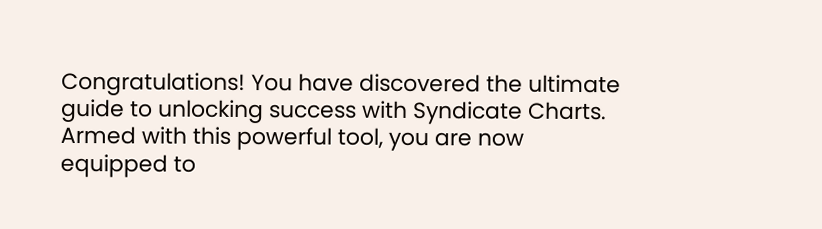Congratulations! You have discovered the ultimate guide to unlocking success with Syndicate Charts. Armed with this powerful tool, you are now equipped to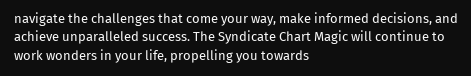navigate the challenges that come your way, make informed decisions, and achieve unparalleled success. The Syndicate Chart Magic will continue to work wonders in your life, propelling you towards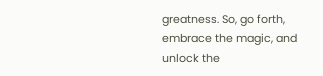greatness. So, go forth, embrace the magic, and unlock the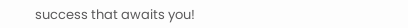success that awaits you!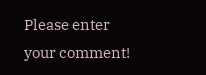Please enter your comment!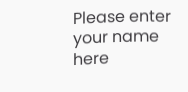Please enter your name here